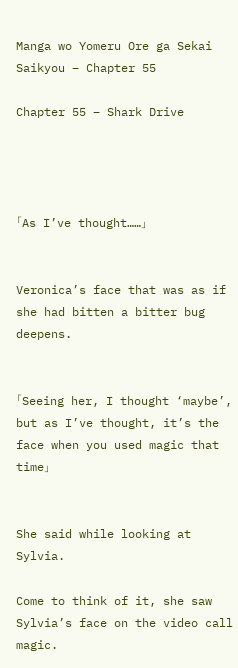Manga wo Yomeru Ore ga Sekai Saikyou – Chapter 55

Chapter 55 – Shark Drive




「As I’ve thought……」


Veronica’s face that was as if she had bitten a bitter bug deepens.


「Seeing her, I thought ‘maybe’, but as I’ve thought, it’s the face when you used magic that time」


She said while looking at Sylvia.

Come to think of it, she saw Sylvia’s face on the video call magic.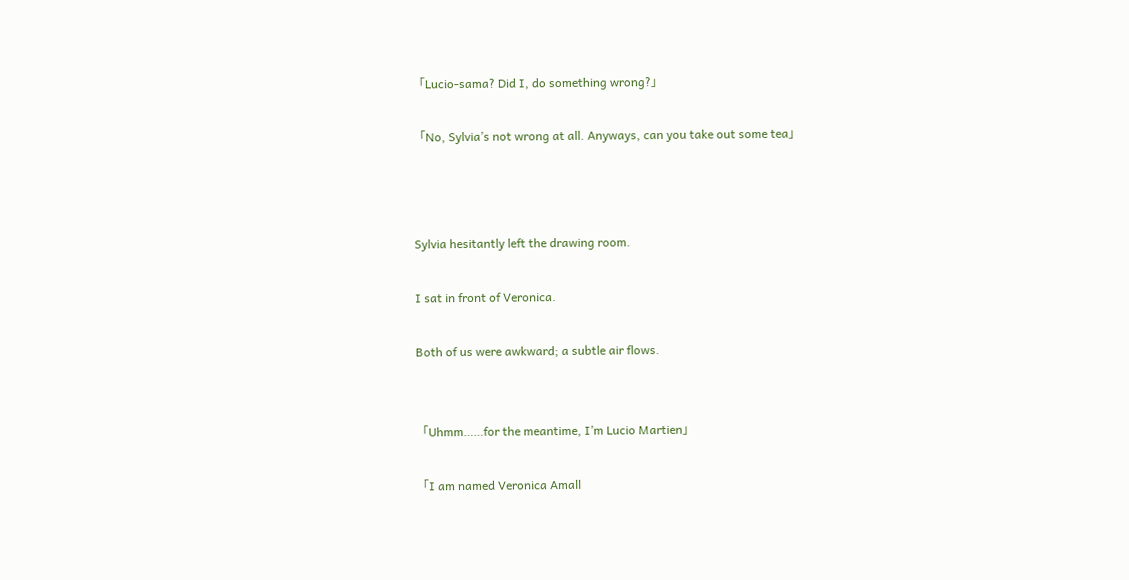「Lucio-sama? Did I, do something wrong?」

「No, Sylvia’s not wrong at all. Anyways, can you take out some tea」



Sylvia hesitantly left the drawing room.

I sat in front of Veronica.

Both of us were awkward; a subtle air flows.


「Uhmm……for the meantime, I’m Lucio Martien」

「I am named Veronica Amall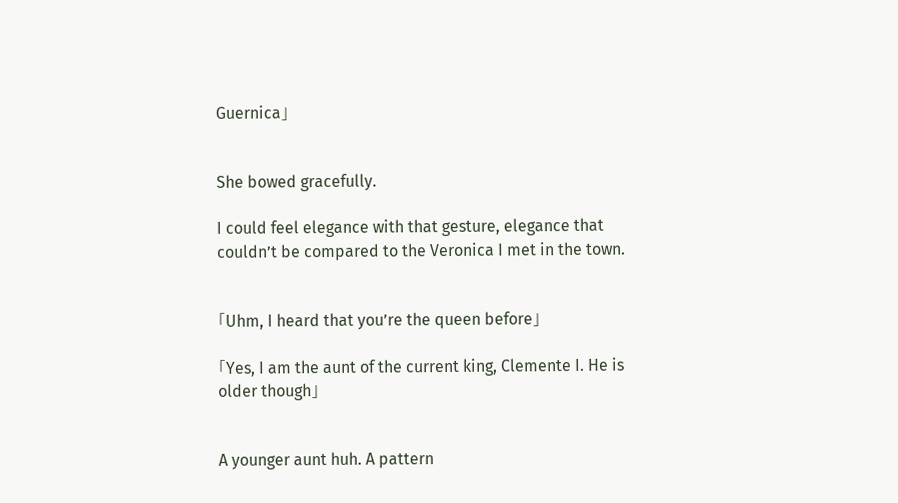Guernica」


She bowed gracefully.

I could feel elegance with that gesture, elegance that couldn’t be compared to the Veronica I met in the town.


「Uhm, I heard that you’re the queen before」

「Yes, I am the aunt of the current king, Clemente I. He is older though」


A younger aunt huh. A pattern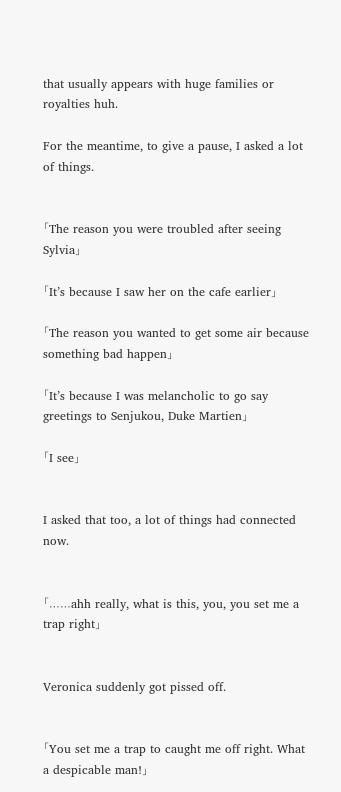that usually appears with huge families or royalties huh.

For the meantime, to give a pause, I asked a lot of things.


「The reason you were troubled after seeing Sylvia」

「It’s because I saw her on the cafe earlier」

「The reason you wanted to get some air because something bad happen」

「It’s because I was melancholic to go say greetings to Senjukou, Duke Martien」

「I see」


I asked that too, a lot of things had connected now.


「……ahh really, what is this, you, you set me a trap right」


Veronica suddenly got pissed off.


「You set me a trap to caught me off right. What a despicable man!」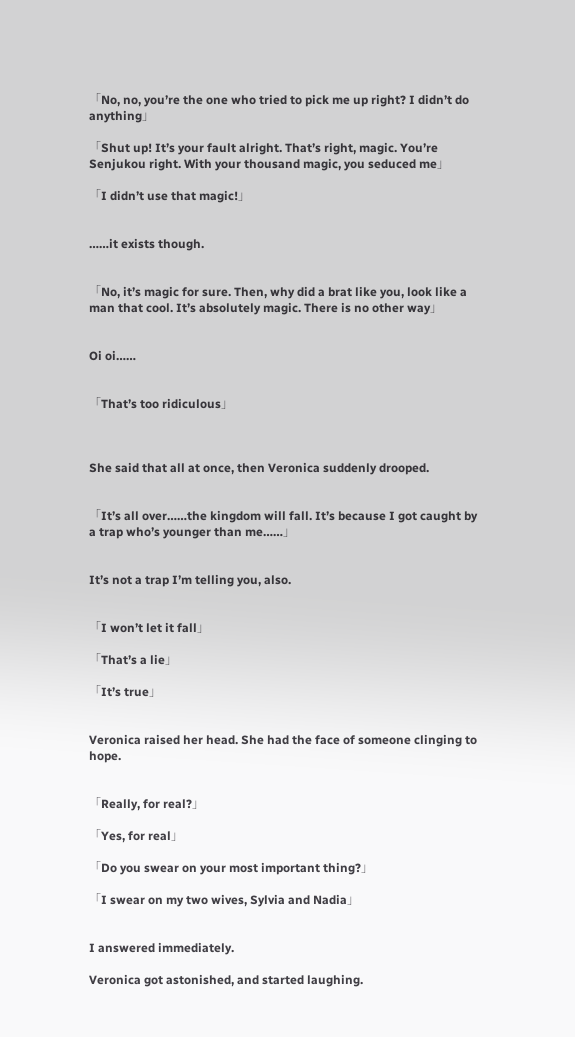「No, no, you’re the one who tried to pick me up right? I didn’t do anything」

「Shut up! It’s your fault alright. That’s right, magic. You’re Senjukou right. With your thousand magic, you seduced me」

「I didn’t use that magic!」


……it exists though.


「No, it’s magic for sure. Then, why did a brat like you, look like a man that cool. It’s absolutely magic. There is no other way」


Oi oi……


「That’s too ridiculous」



She said that all at once, then Veronica suddenly drooped.


「It’s all over……the kingdom will fall. It’s because I got caught by a trap who’s younger than me……」


It’s not a trap I’m telling you, also.


「I won’t let it fall」

「That’s a lie」

「It’s true」


Veronica raised her head. She had the face of someone clinging to hope.


「Really, for real?」

「Yes, for real」

「Do you swear on your most important thing?」

「I swear on my two wives, Sylvia and Nadia」


I answered immediately.

Veronica got astonished, and started laughing.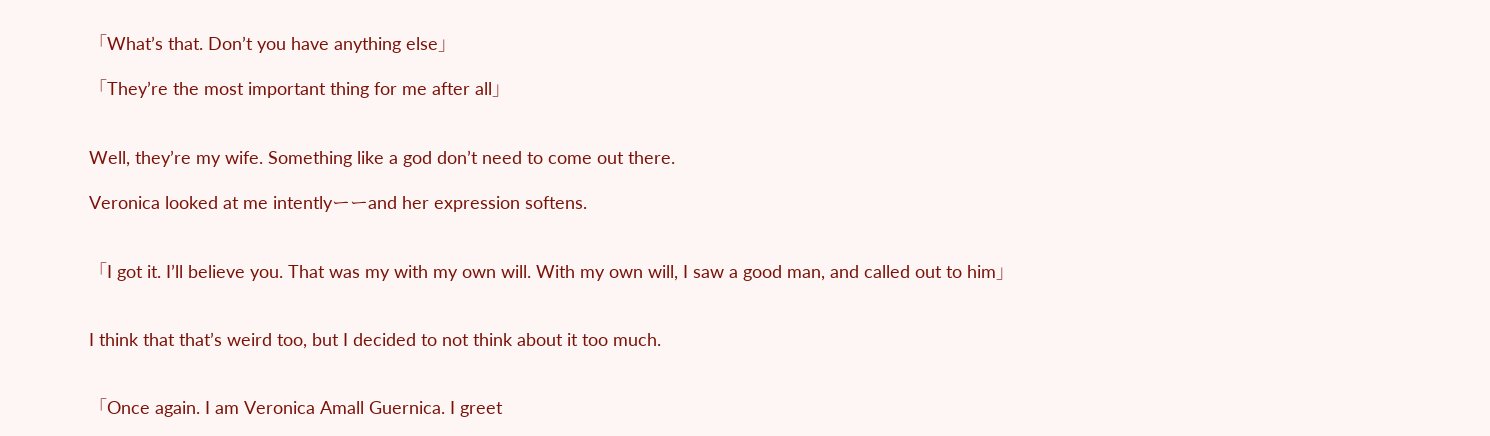「What’s that. Don’t you have anything else」

「They’re the most important thing for me after all」


Well, they’re my wife. Something like a god don’t need to come out there.

Veronica looked at me intentlyーーand her expression softens.


「I got it. I’ll believe you. That was my with my own will. With my own will, I saw a good man, and called out to him」


I think that that’s weird too, but I decided to not think about it too much.


「Once again. I am Veronica Amall Guernica. I greet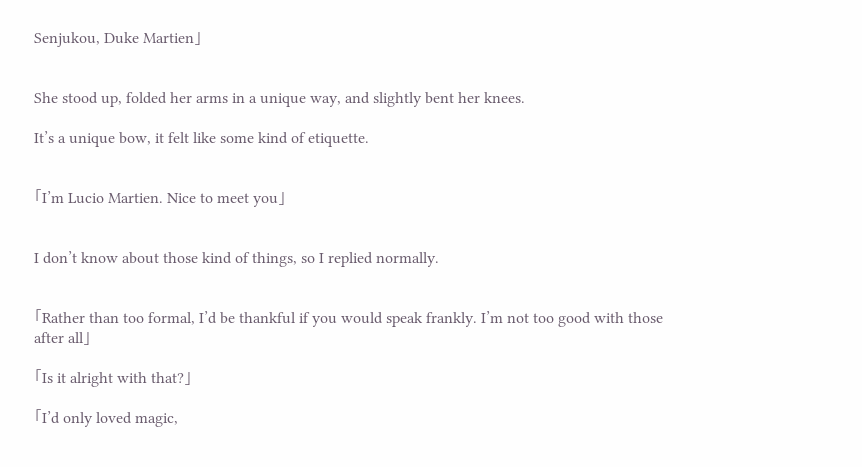Senjukou, Duke Martien」


She stood up, folded her arms in a unique way, and slightly bent her knees.

It’s a unique bow, it felt like some kind of etiquette.


「I’m Lucio Martien. Nice to meet you」


I don’t know about those kind of things, so I replied normally.


「Rather than too formal, I’d be thankful if you would speak frankly. I’m not too good with those after all」

「Is it alright with that?」

「I’d only loved magic,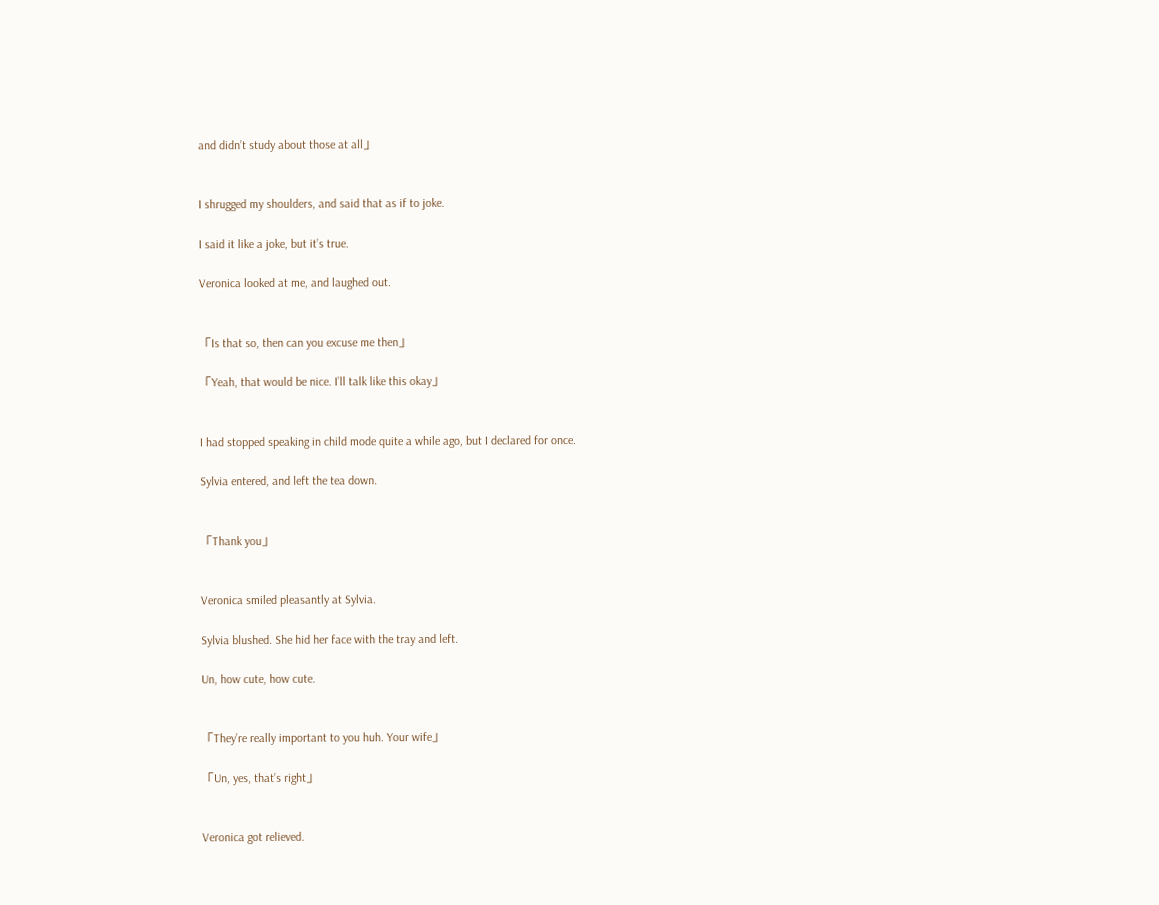and didn’t study about those at all」


I shrugged my shoulders, and said that as if to joke.

I said it like a joke, but it’s true.

Veronica looked at me, and laughed out.


「Is that so, then can you excuse me then」

「Yeah, that would be nice. I’ll talk like this okay」


I had stopped speaking in child mode quite a while ago, but I declared for once.

Sylvia entered, and left the tea down.


「Thank you」


Veronica smiled pleasantly at Sylvia.

Sylvia blushed. She hid her face with the tray and left.

Un, how cute, how cute.


「They’re really important to you huh. Your wife」

「Un, yes, that’s right」


Veronica got relieved.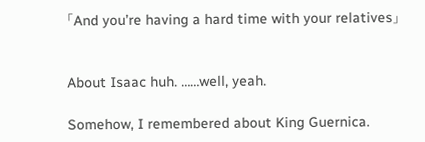「And you’re having a hard time with your relatives」


About Isaac huh. ……well, yeah.

Somehow, I remembered about King Guernica.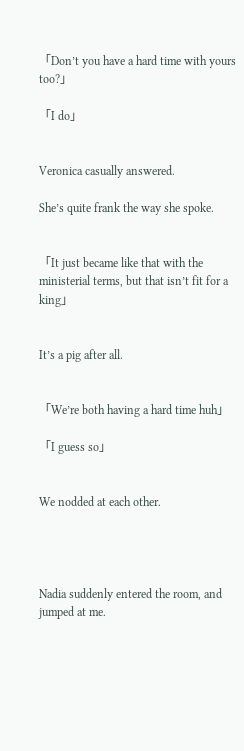「Don’t you have a hard time with yours too?」

「I do」


Veronica casually answered.

She’s quite frank the way she spoke.


「It just became like that with the ministerial terms, but that isn’t fit for a king」


It’s a pig after all.


「We’re both having a hard time huh」

「I guess so」


We nodded at each other.




Nadia suddenly entered the room, and jumped at me.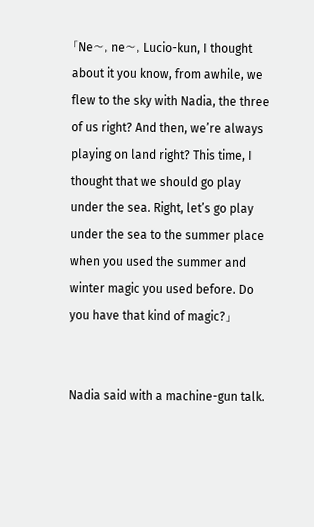「Ne〜, ne〜, Lucio-kun, I thought about it you know, from awhile, we flew to the sky with Nadia, the three of us right? And then, we’re always playing on land right? This time, I thought that we should go play under the sea. Right, let’s go play under the sea to the summer place when you used the summer and winter magic you used before. Do you have that kind of magic?」


Nadia said with a machine-gun talk.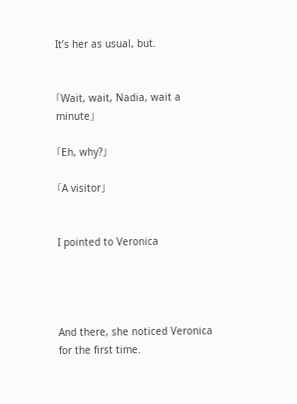It’s her as usual, but.


「Wait, wait, Nadia, wait a minute」

「Eh, why?」

「A visitor」


I pointed to Veronica




And there, she noticed Veronica for the first time.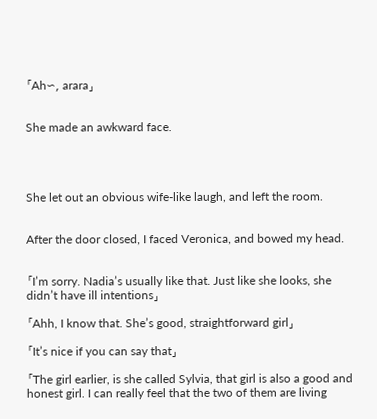「Ah〜, arara」


She made an awkward face.




She let out an obvious wife-like laugh, and left the room.


After the door closed, I faced Veronica, and bowed my head.


「I’m sorry. Nadia’s usually like that. Just like she looks, she didn’t have ill intentions」

「Ahh, I know that. She’s good, straightforward girl」

「It’s nice if you can say that」

「The girl earlier, is she called Sylvia, that girl is also a good and honest girl. I can really feel that the two of them are living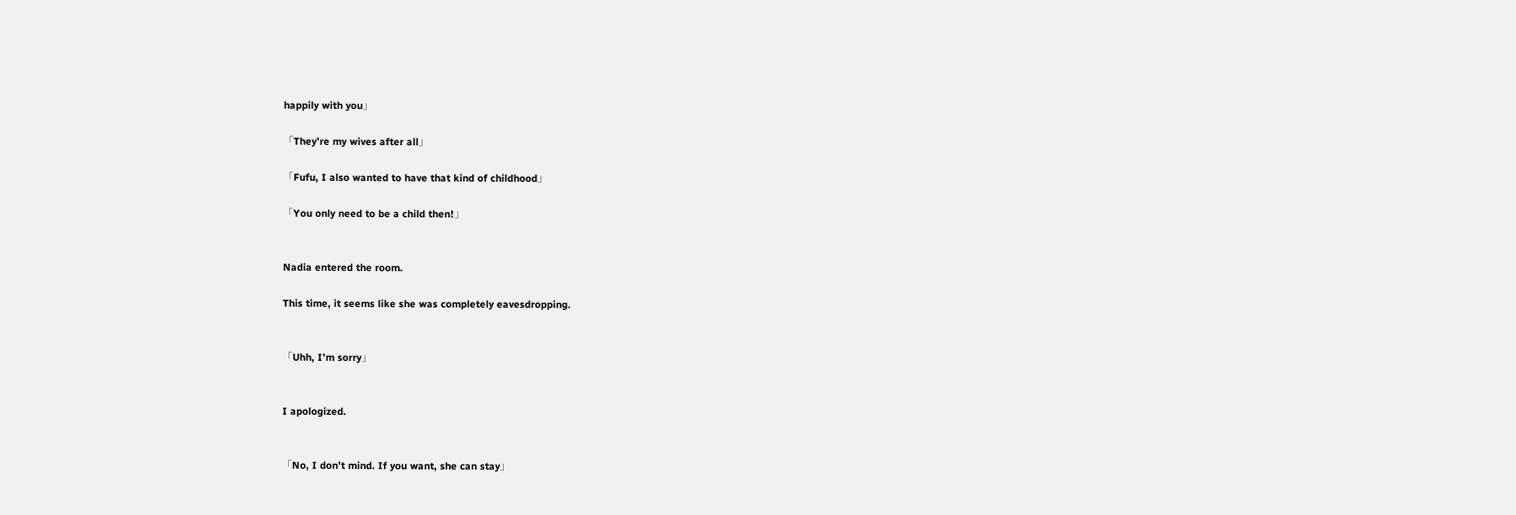happily with you」

「They’re my wives after all」

「Fufu, I also wanted to have that kind of childhood」

「You only need to be a child then!」


Nadia entered the room.

This time, it seems like she was completely eavesdropping.


「Uhh, I’m sorry」


I apologized.


「No, I don’t mind. If you want, she can stay」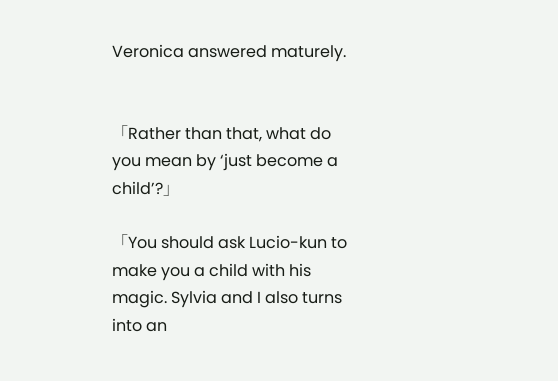Veronica answered maturely.


「Rather than that, what do you mean by ‘just become a child’?」

「You should ask Lucio-kun to make you a child with his magic. Sylvia and I also turns into an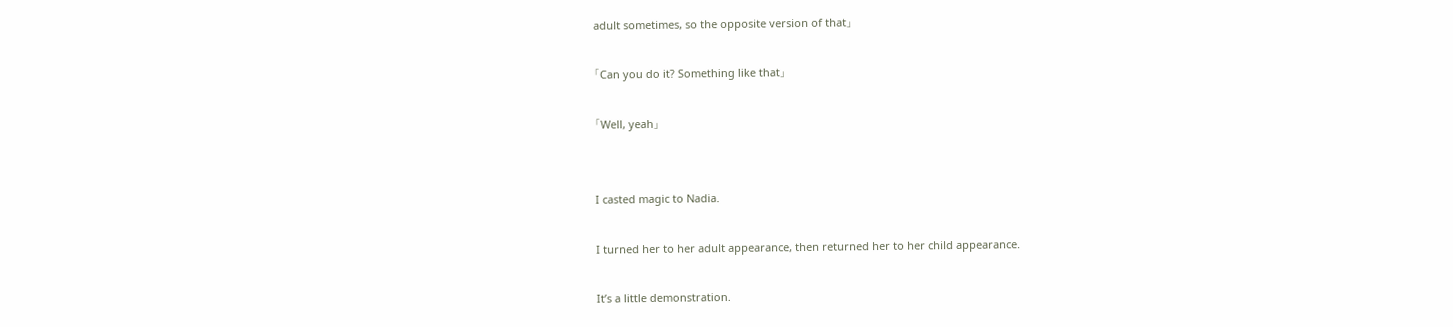adult sometimes, so the opposite version of that」

「Can you do it? Something like that」

「Well, yeah」


I casted magic to Nadia.

I turned her to her adult appearance, then returned her to her child appearance.

It’s a little demonstration.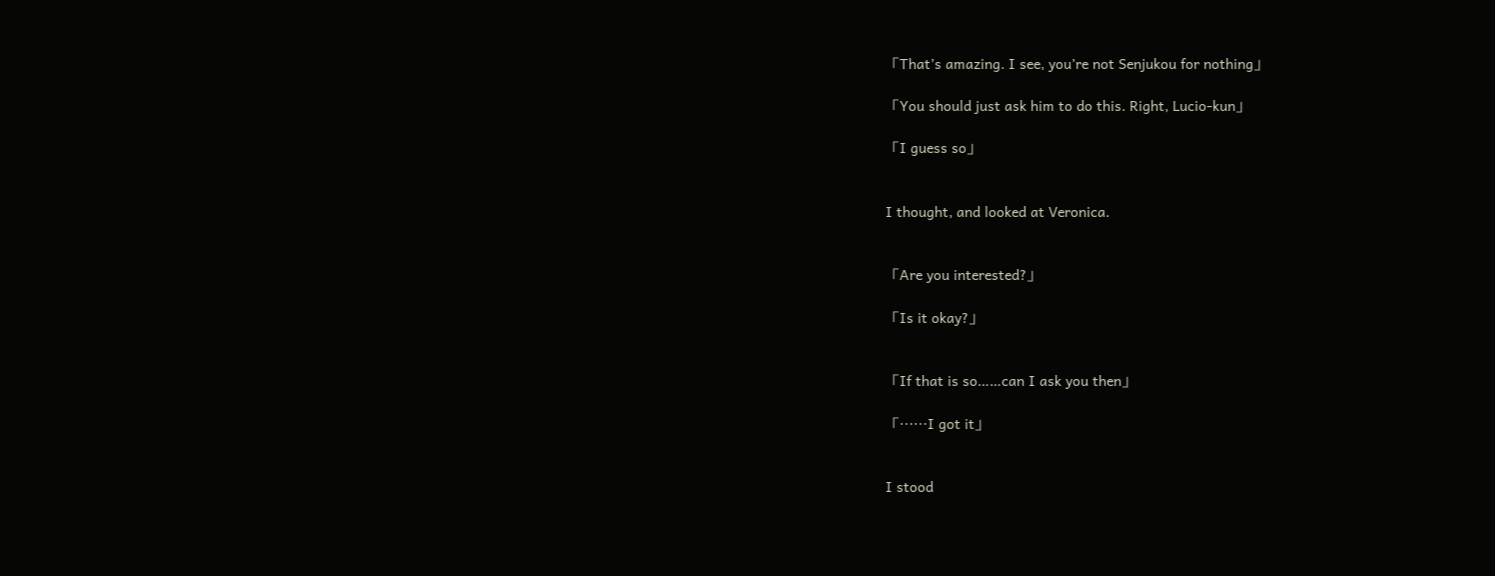「That’s amazing. I see, you’re not Senjukou for nothing」

「You should just ask him to do this. Right, Lucio-kun」

「I guess so」


I thought, and looked at Veronica.


「Are you interested?」

「Is it okay?」


「If that is so……can I ask you then」

「……I got it」


I stood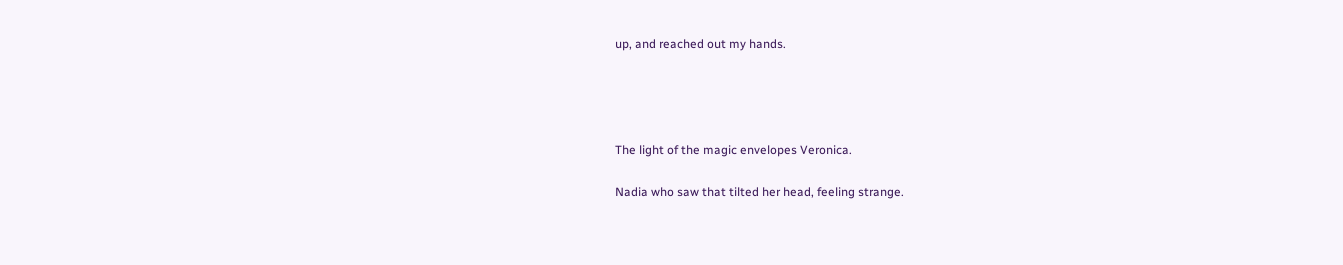up, and reached out my hands.




The light of the magic envelopes Veronica.

Nadia who saw that tilted her head, feeling strange.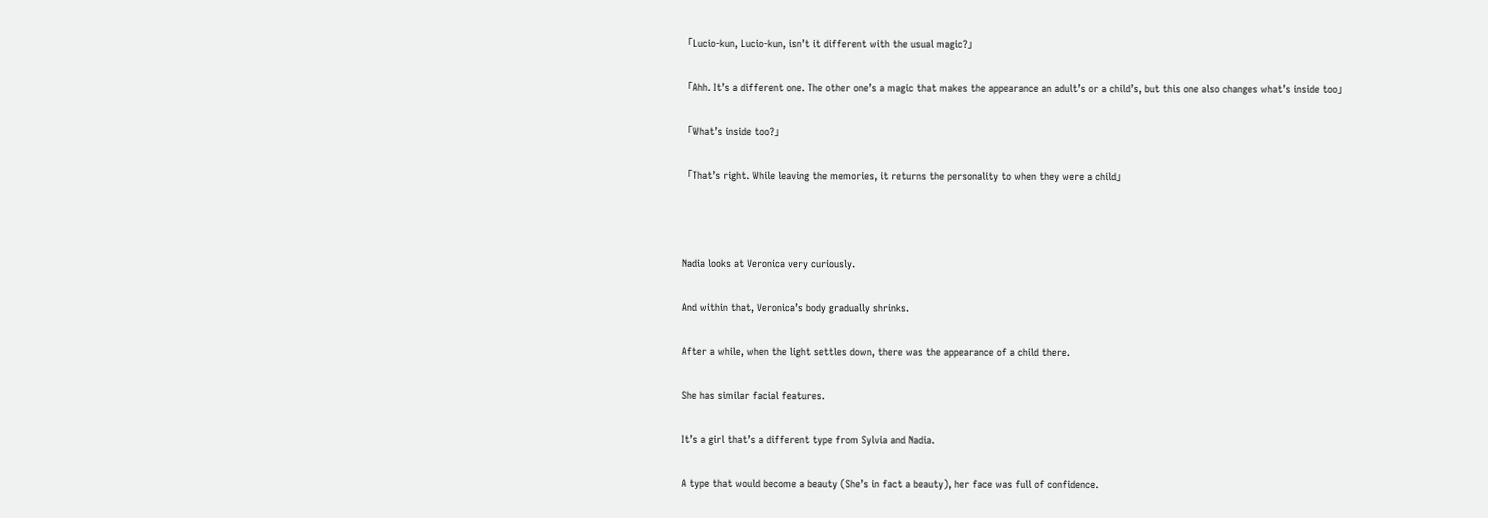「Lucio-kun, Lucio-kun, isn’t it different with the usual magic?」

「Ahh. It’s a different one. The other one’s a magic that makes the appearance an adult’s or a child’s, but this one also changes what’s inside too」

「What’s inside too?」

「That’s right. While leaving the memories, it returns the personality to when they were a child」



Nadia looks at Veronica very curiously.

And within that, Veronica’s body gradually shrinks.

After a while, when the light settles down, there was the appearance of a child there.

She has similar facial features.

It’s a girl that’s a different type from Sylvia and Nadia.

A type that would become a beauty (She’s in fact a beauty), her face was full of confidence.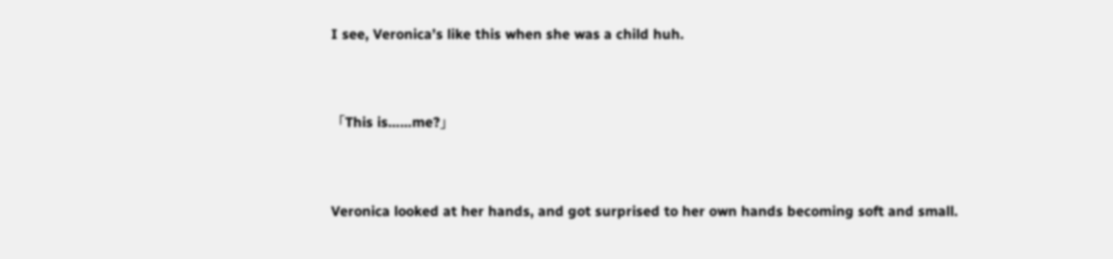I see, Veronica’s like this when she was a child huh.


「This is……me?」


Veronica looked at her hands, and got surprised to her own hands becoming soft and small.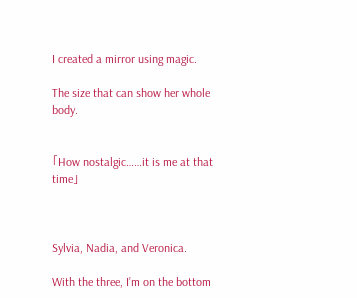I created a mirror using magic.

The size that can show her whole body.


「How nostalgic……it is me at that time」



Sylvia, Nadia, and Veronica.

With the three, I’m on the bottom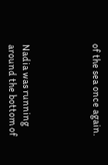of the sea once again.




Nadia was running around the bottom of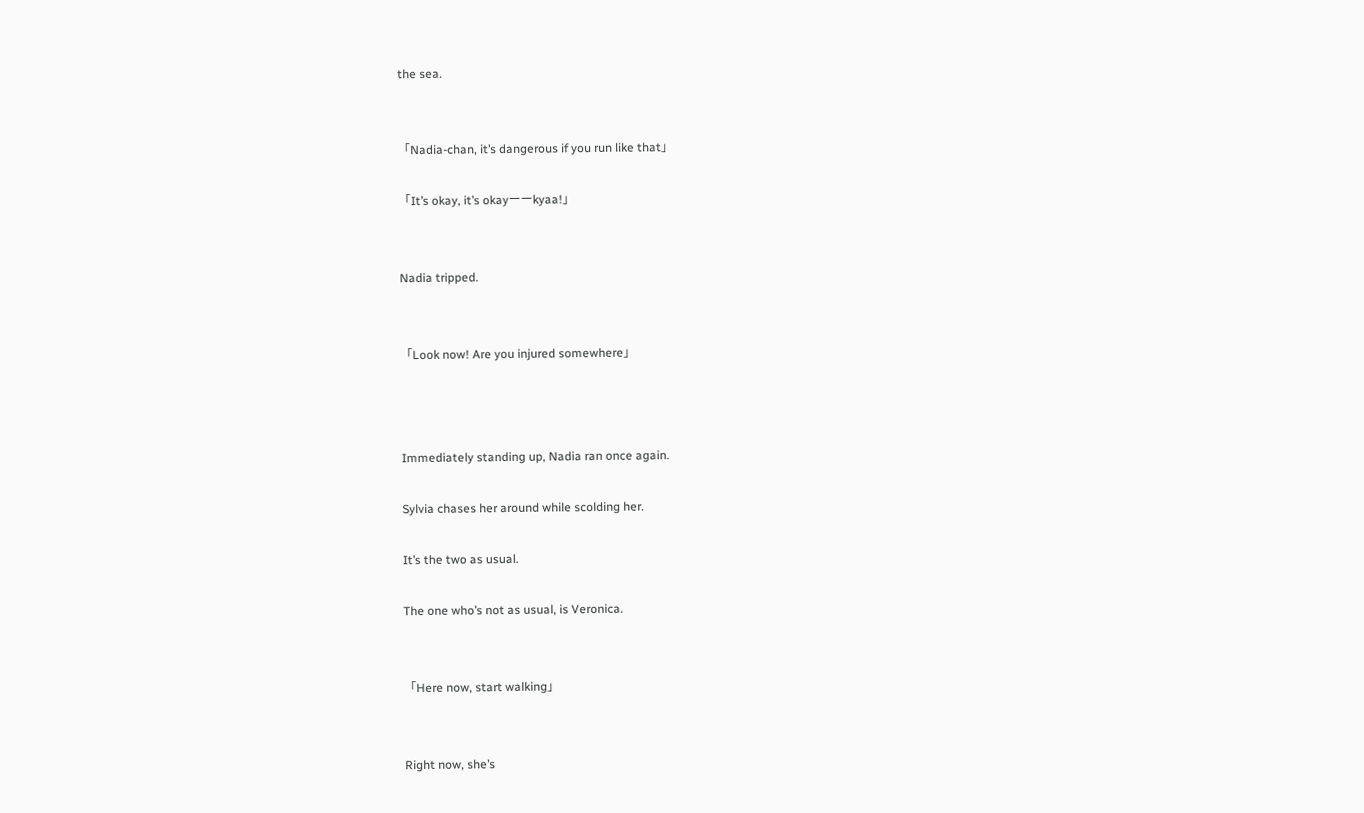the sea.


「Nadia-chan, it’s dangerous if you run like that」

「It’s okay, it’s okayーーkyaa!」


Nadia tripped.


「Look now! Are you injured somewhere」



Immediately standing up, Nadia ran once again.

Sylvia chases her around while scolding her.

It’s the two as usual.

The one who’s not as usual, is Veronica.


「Here now, start walking」


Right now, she’s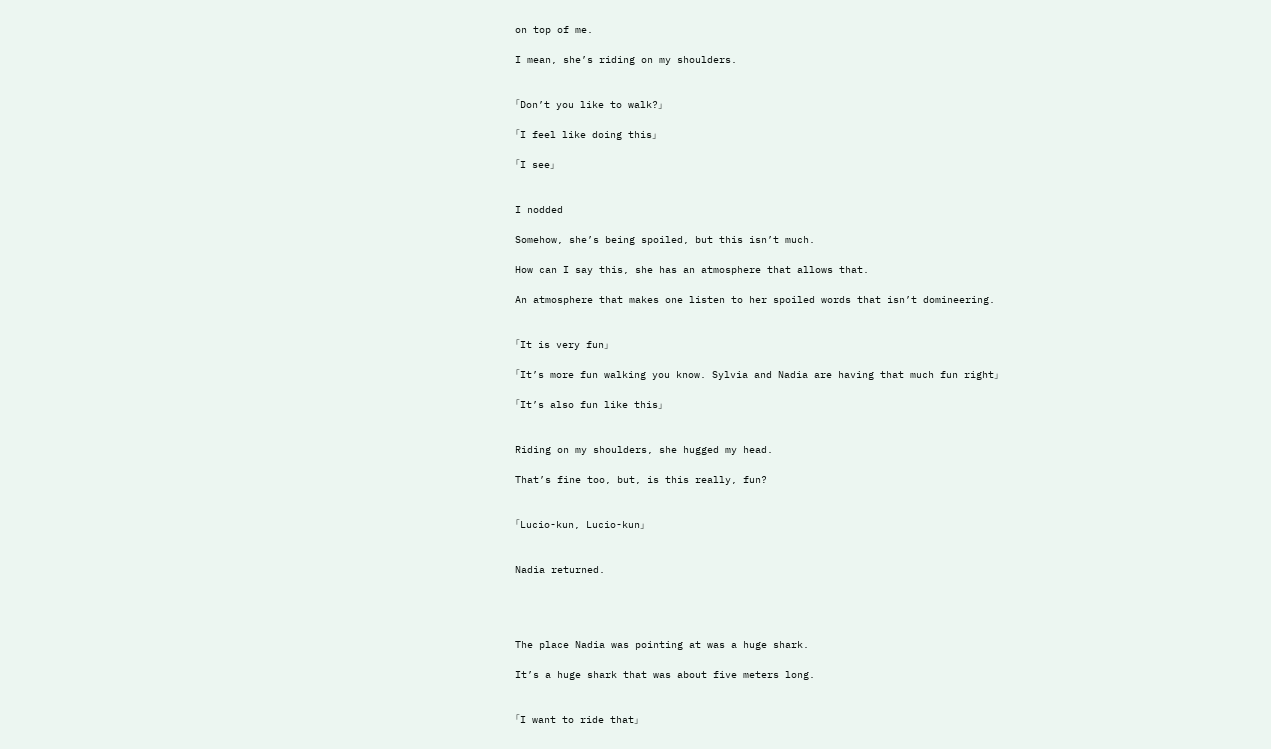on top of me.

I mean, she’s riding on my shoulders.


「Don’t you like to walk?」

「I feel like doing this」

「I see」


I nodded

Somehow, she’s being spoiled, but this isn’t much.

How can I say this, she has an atmosphere that allows that.

An atmosphere that makes one listen to her spoiled words that isn’t domineering.


「It is very fun」

「It’s more fun walking you know. Sylvia and Nadia are having that much fun right」

「It’s also fun like this」


Riding on my shoulders, she hugged my head.

That’s fine too, but, is this really, fun?


「Lucio-kun, Lucio-kun」


Nadia returned.




The place Nadia was pointing at was a huge shark.

It’s a huge shark that was about five meters long.


「I want to ride that」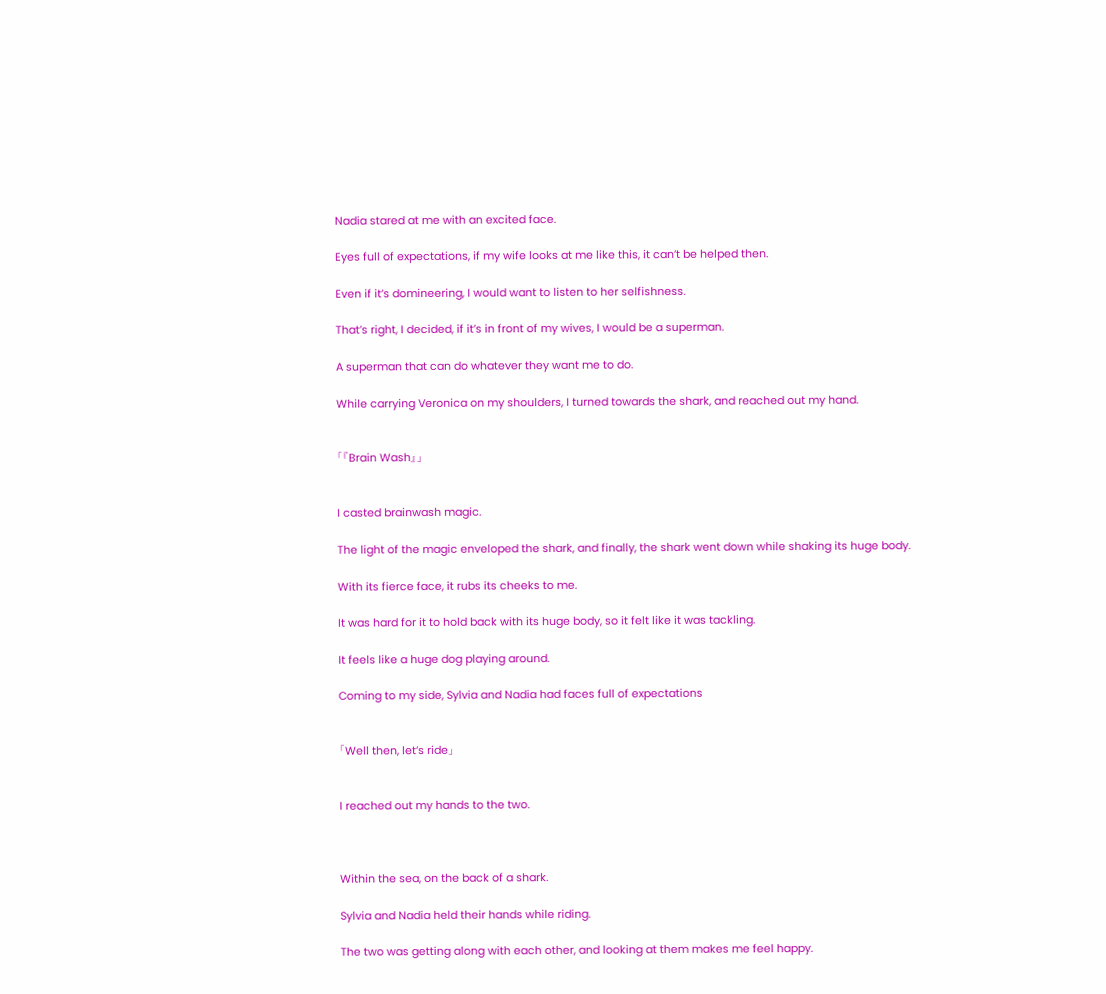Nadia stared at me with an excited face.

Eyes full of expectations, if my wife looks at me like this, it can’t be helped then.

Even if it’s domineering, I would want to listen to her selfishness.

That’s right, I decided, if it’s in front of my wives, I would be a superman.

A superman that can do whatever they want me to do.

While carrying Veronica on my shoulders, I turned towards the shark, and reached out my hand.


「『Brain Wash』」


I casted brainwash magic.

The light of the magic enveloped the shark, and finally, the shark went down while shaking its huge body.

With its fierce face, it rubs its cheeks to me.

It was hard for it to hold back with its huge body, so it felt like it was tackling.

It feels like a huge dog playing around.

Coming to my side, Sylvia and Nadia had faces full of expectations


「Well then, let’s ride」


I reached out my hands to the two.



Within the sea, on the back of a shark.

Sylvia and Nadia held their hands while riding.

The two was getting along with each other, and looking at them makes me feel happy.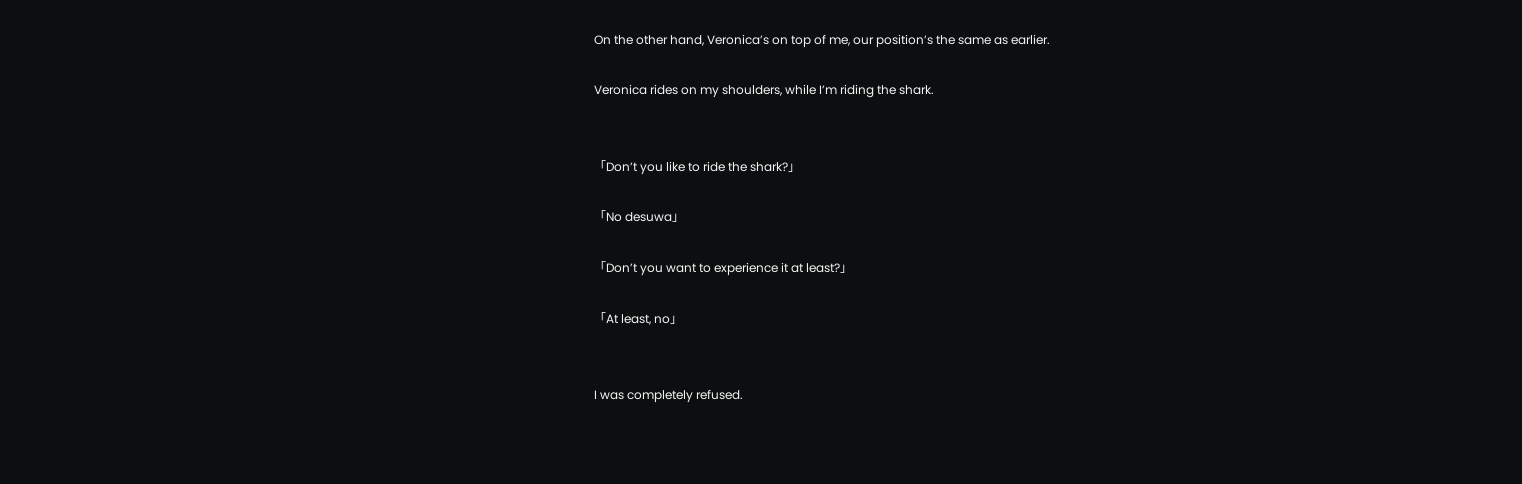On the other hand, Veronica’s on top of me, our position’s the same as earlier.

Veronica rides on my shoulders, while I’m riding the shark.


「Don’t you like to ride the shark?」

「No desuwa」

「Don’t you want to experience it at least?」

「At least, no」


I was completely refused.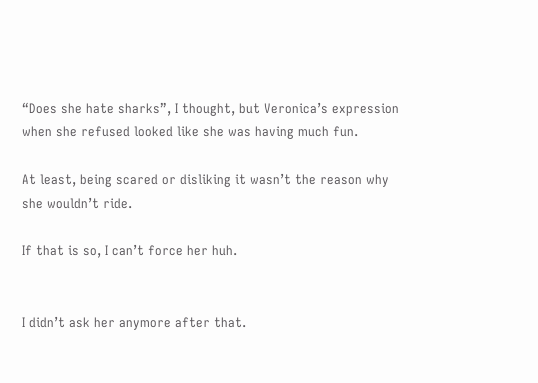“Does she hate sharks”, I thought, but Veronica’s expression when she refused looked like she was having much fun.

At least, being scared or disliking it wasn’t the reason why she wouldn’t ride.

If that is so, I can’t force her huh.


I didn’t ask her anymore after that.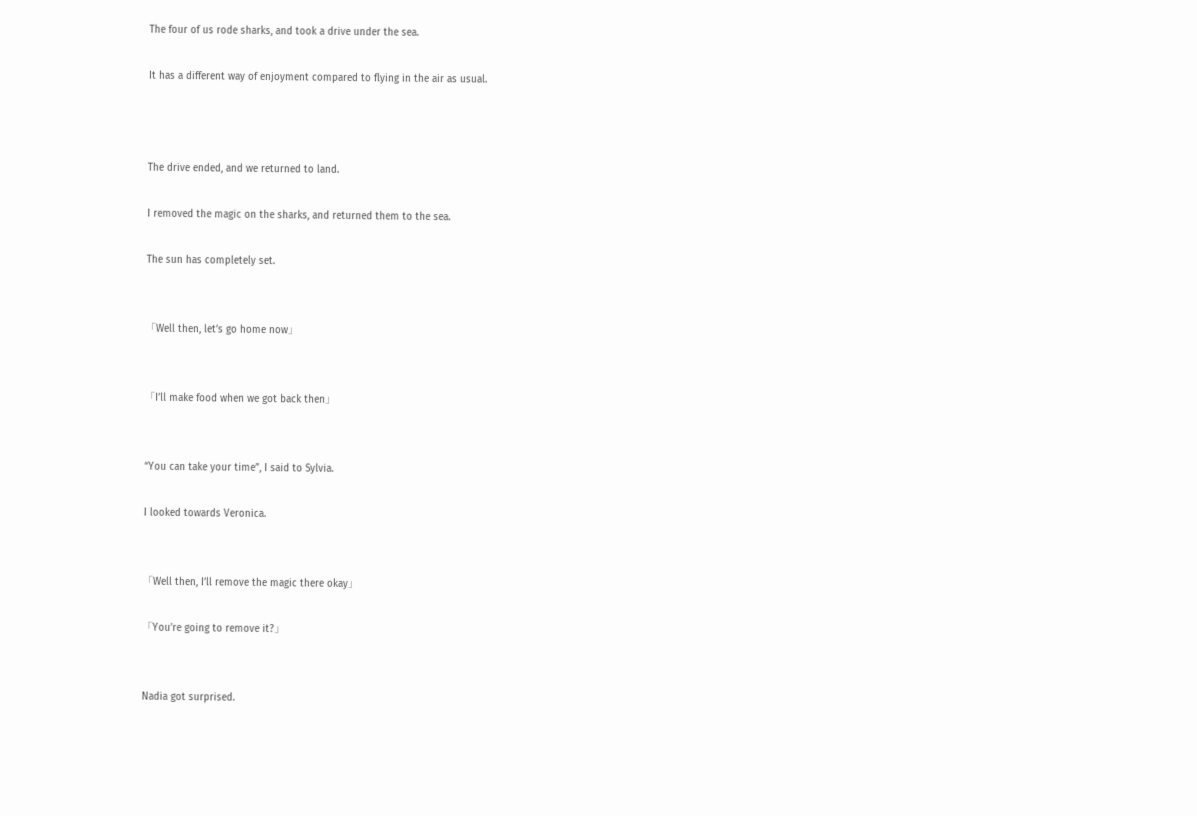The four of us rode sharks, and took a drive under the sea.

It has a different way of enjoyment compared to flying in the air as usual.



The drive ended, and we returned to land.

I removed the magic on the sharks, and returned them to the sea.

The sun has completely set.


「Well then, let’s go home now」


「I’ll make food when we got back then」


“You can take your time”, I said to Sylvia.

I looked towards Veronica.


「Well then, I’ll remove the magic there okay」

「You’re going to remove it?」


Nadia got surprised.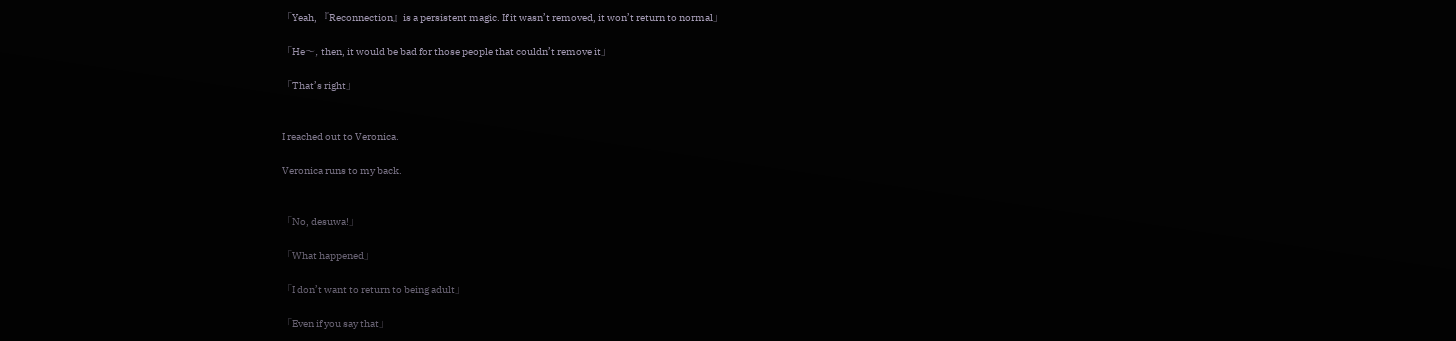「Yeah, 『Reconnection』is a persistent magic. If it wasn’t removed, it won’t return to normal」

「He〜, then, it would be bad for those people that couldn’t remove it」

「That’s right」


I reached out to Veronica.

Veronica runs to my back.


「No, desuwa!」

「What happened」

「I don’t want to return to being adult」

「Even if you say that」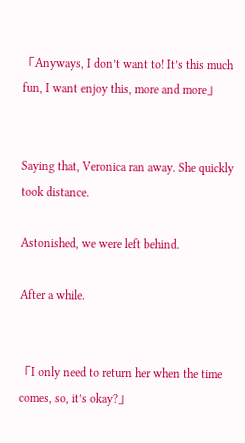「Anyways, I don’t want to! It’s this much fun, I want enjoy this, more and more」


Saying that, Veronica ran away. She quickly took distance.

Astonished, we were left behind.

After a while.


「I only need to return her when the time comes, so, it’s okay?」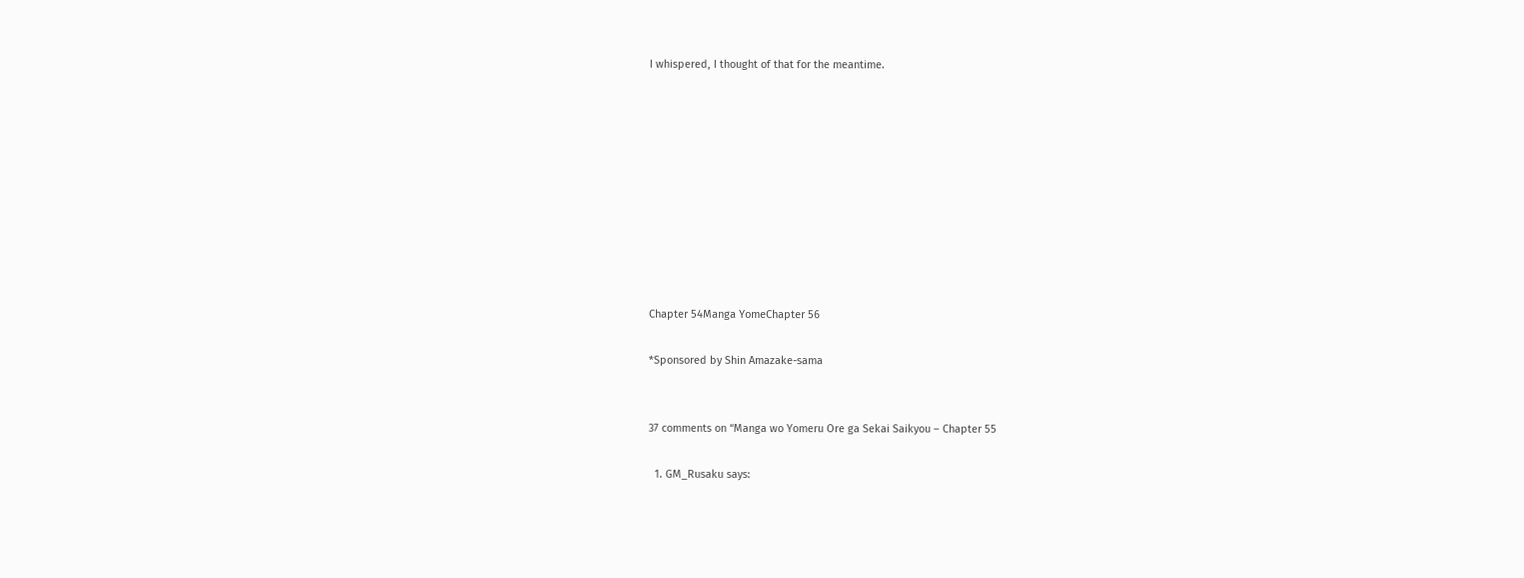I whispered, I thought of that for the meantime.










Chapter 54Manga YomeChapter 56

*Sponsored by Shin Amazake-sama


37 comments on “Manga wo Yomeru Ore ga Sekai Saikyou – Chapter 55

  1. GM_Rusaku says: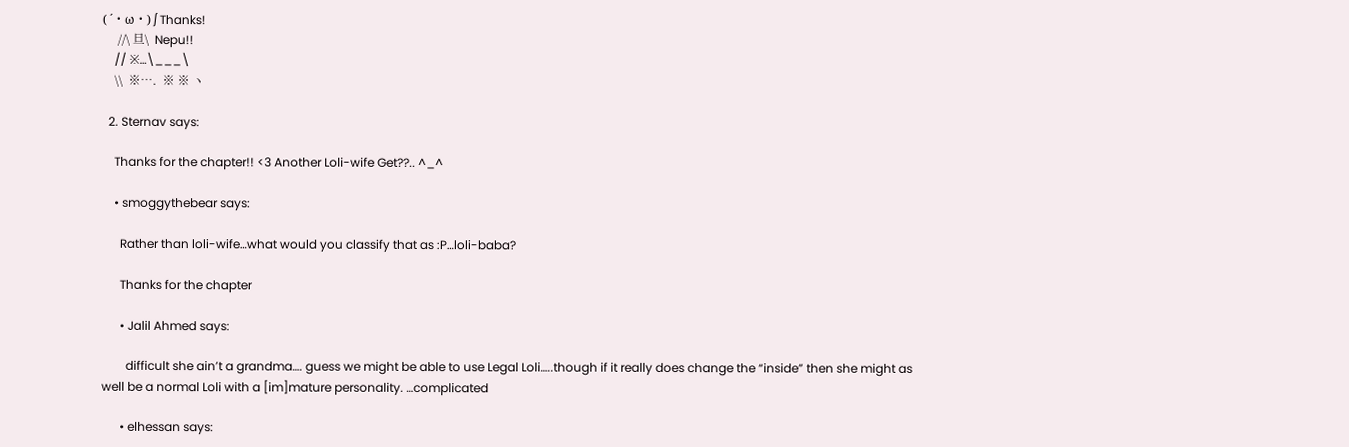( ´・ω・) ∫ Thanks!
     //\ 旦\  Nepu!!
    // ※…\___\
    \\  ※….  ※ ※ ヽ

  2. Sternav says:

    Thanks for the chapter!! <3 Another Loli-wife Get??.. ^_^

    • smoggythebear says:

      Rather than loli-wife…what would you classify that as :P…loli-baba?

      Thanks for the chapter

      • Jalil Ahmed says:

        difficult she ain’t a grandma…. guess we might be able to use Legal Loli…..though if it really does change the “inside” then she might as well be a normal Loli with a [im]mature personality. …complicated

      • elhessan says: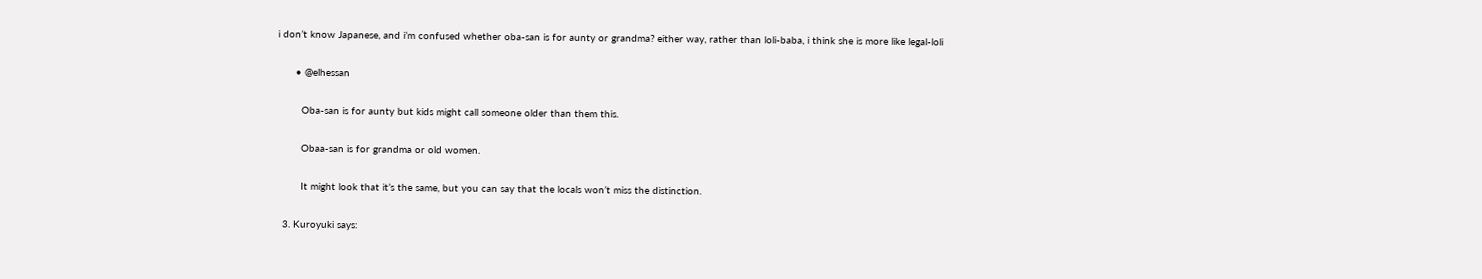i don’t know Japanese, and i’m confused whether oba-san is for aunty or grandma? either way, rather than loli-baba, i think she is more like legal-loli

      • @elhessan

        Oba-san is for aunty but kids might call someone older than them this.

        Obaa-san is for grandma or old women.

        It might look that it’s the same, but you can say that the locals won’t miss the distinction.

  3. Kuroyuki says: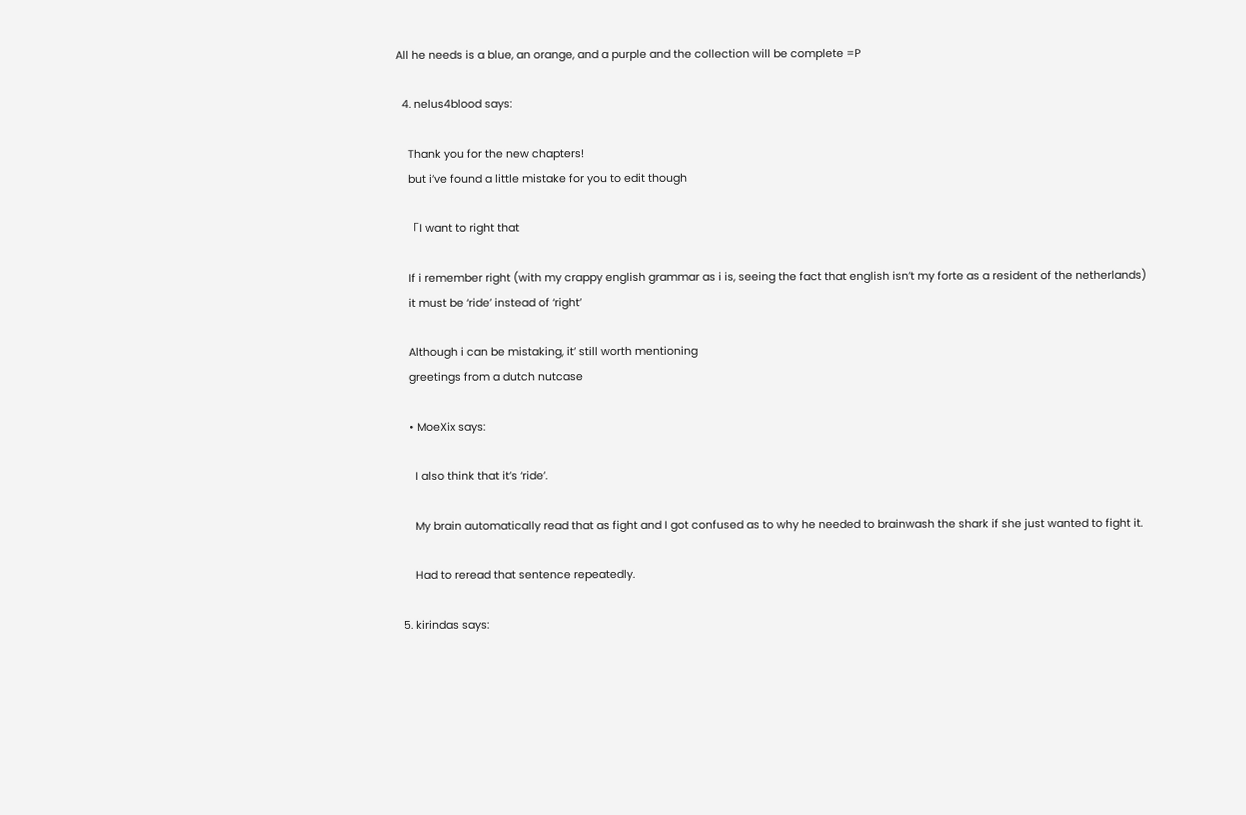All he needs is a blue, an orange, and a purple and the collection will be complete =P

  4. nelus4blood says:

    Thank you for the new chapters!
    but i’ve found a little mistake for you to edit though

    「I want to right that

    If i remember right (with my crappy english grammar as i is, seeing the fact that english isn’t my forte as a resident of the netherlands)
    it must be ‘ride’ instead of ‘right’

    Although i can be mistaking, it’ still worth mentioning
    greetings from a dutch nutcase

    • MoeXix says:

      I also think that it’s ‘ride’.

      My brain automatically read that as fight and I got confused as to why he needed to brainwash the shark if she just wanted to fight it.

      Had to reread that sentence repeatedly.

  5. kirindas says: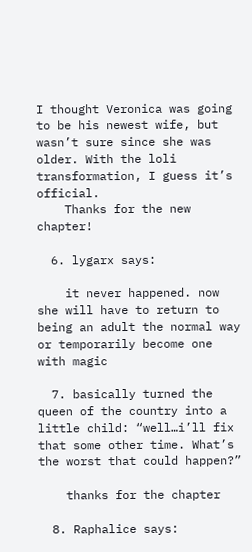I thought Veronica was going to be his newest wife, but wasn’t sure since she was older. With the loli transformation, I guess it’s official.
    Thanks for the new chapter!

  6. lygarx says:

    it never happened. now she will have to return to being an adult the normal way or temporarily become one with magic

  7. basically turned the queen of the country into a little child: “well…i’ll fix that some other time. What’s the worst that could happen?”

    thanks for the chapter

  8. Raphalice says: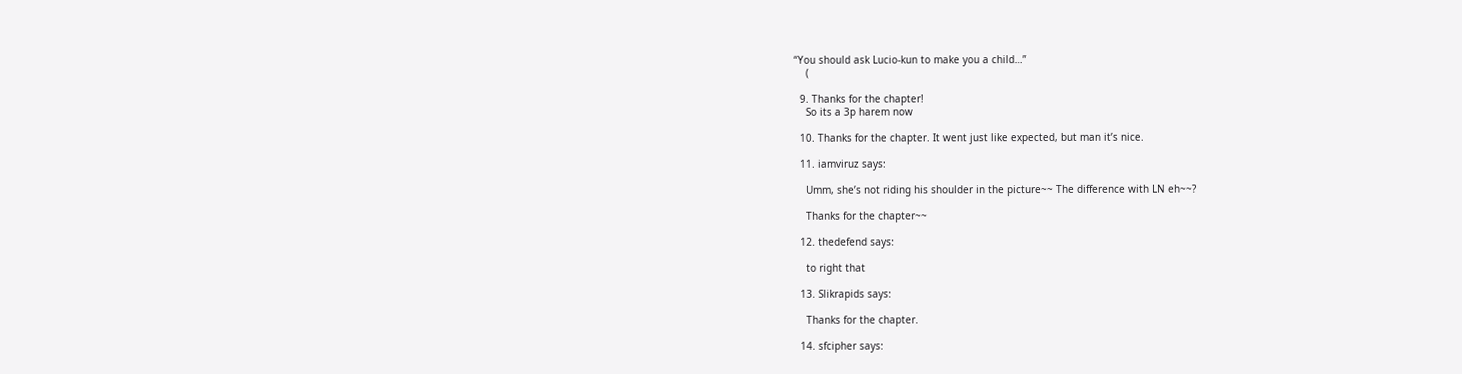“You should ask Lucio-kun to make you a child…”
    (

  9. Thanks for the chapter!
    So its a 3p harem now

  10. Thanks for the chapter. It went just like expected, but man it’s nice.

  11. iamviruz says:

    Umm, she’s not riding his shoulder in the picture~~ The difference with LN eh~~?

    Thanks for the chapter~~

  12. thedefend says:

    to right that

  13. Slikrapids says:

    Thanks for the chapter.

  14. sfcipher says: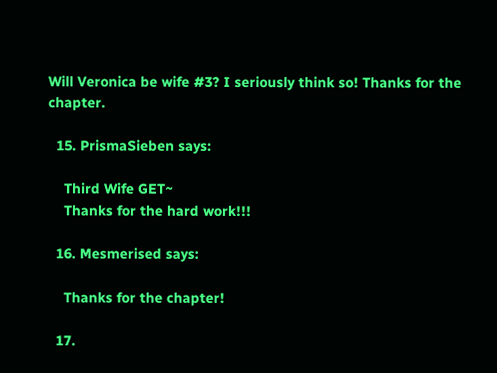Will Veronica be wife #3? I seriously think so! Thanks for the chapter.

  15. PrismaSieben says:

    Third Wife GET~
    Thanks for the hard work!!!

  16. Mesmerised says:

    Thanks for the chapter!

  17.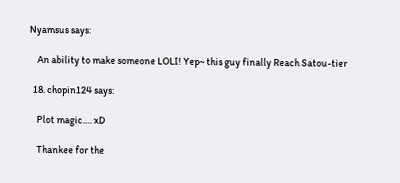Nyamsus says:

    An ability to make someone LOLI! Yep~ this guy finally Reach Satou-tier

  18. chopin124 says:

    Plot magic…. xD

    Thankee for the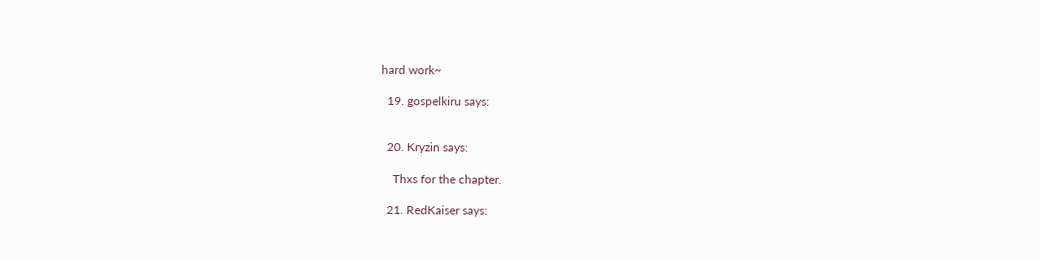hard work~

  19. gospelkiru says:


  20. Kryzin says:

    Thxs for the chapter.

  21. RedKaiser says: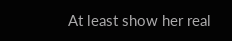At least show her real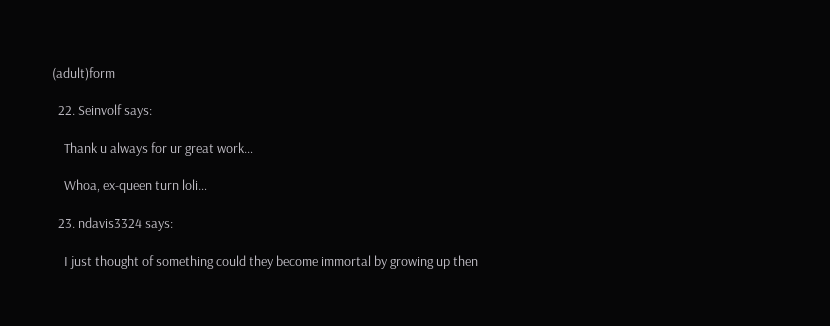(adult)form

  22. Seinvolf says:

    Thank u always for ur great work…

    Whoa, ex-queen turn loli…

  23. ndavis3324 says:

    I just thought of something could they become immortal by growing up then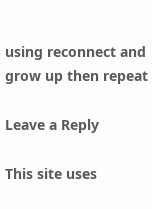using reconnect and grow up then repeat

Leave a Reply

This site uses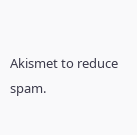Akismet to reduce spam.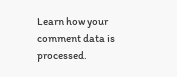Learn how your comment data is processed.